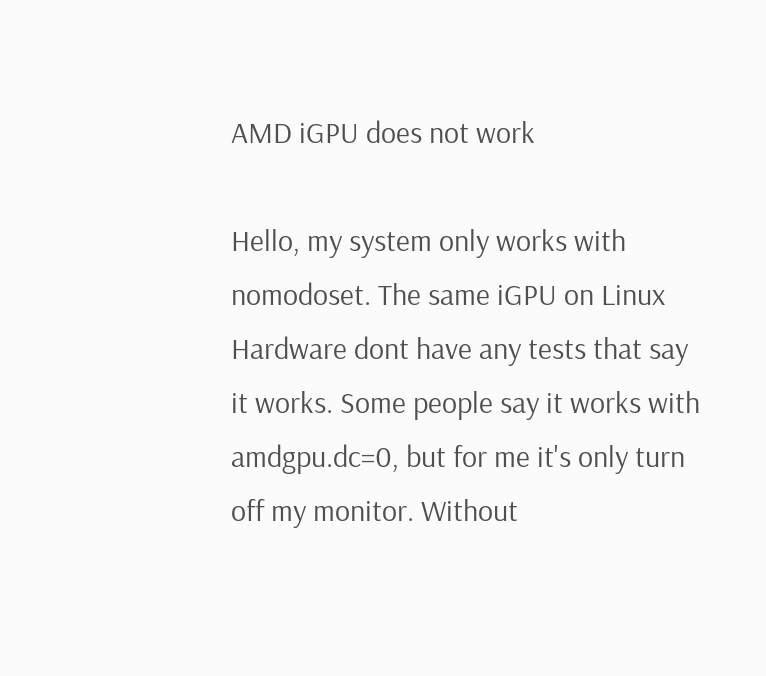AMD iGPU does not work

Hello, my system only works with nomodoset. The same iGPU on Linux Hardware dont have any tests that say it works. Some people say it works with amdgpu.dc=0, but for me it's only turn off my monitor. Without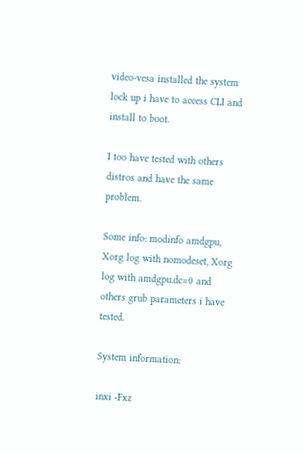video-vesa installed the system lock up i have to access CLI and install to boot.

I too have tested with others distros and have the same problem.

Some info: modinfo amdgpu, Xorg log with nomodeset, Xorg log with amdgpu.dc=0 and others grub parameters i have tested.

System information:

inxi -Fxz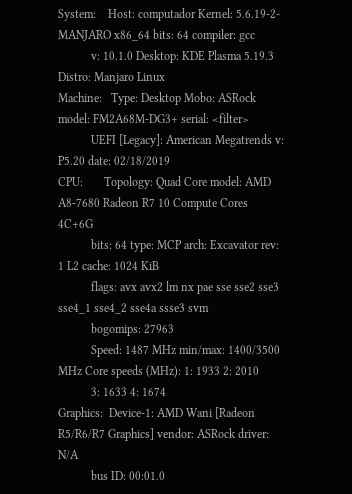System:    Host: computador Kernel: 5.6.19-2-MANJARO x86_64 bits: 64 compiler: gcc
           v: 10.1.0 Desktop: KDE Plasma 5.19.3 Distro: Manjaro Linux
Machine:   Type: Desktop Mobo: ASRock model: FM2A68M-DG3+ serial: <filter>
           UEFI [Legacy]: American Megatrends v: P5.20 date: 02/18/2019
CPU:       Topology: Quad Core model: AMD A8-7680 Radeon R7 10 Compute Cores 4C+6G
           bits: 64 type: MCP arch: Excavator rev: 1 L2 cache: 1024 KiB
           flags: avx avx2 lm nx pae sse sse2 sse3 sse4_1 sse4_2 sse4a ssse3 svm
           bogomips: 27963
           Speed: 1487 MHz min/max: 1400/3500 MHz Core speeds (MHz): 1: 1933 2: 2010
           3: 1633 4: 1674
Graphics:  Device-1: AMD Wani [Radeon R5/R6/R7 Graphics] vendor: ASRock driver: N/A
           bus ID: 00:01.0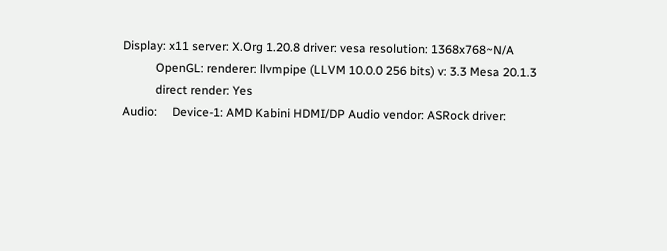Display: x11 server: X.Org 1.20.8 driver: vesa resolution: 1368x768~N/A
           OpenGL: renderer: llvmpipe (LLVM 10.0.0 256 bits) v: 3.3 Mesa 20.1.3
           direct render: Yes
Audio:     Device-1: AMD Kabini HDMI/DP Audio vendor: ASRock driver: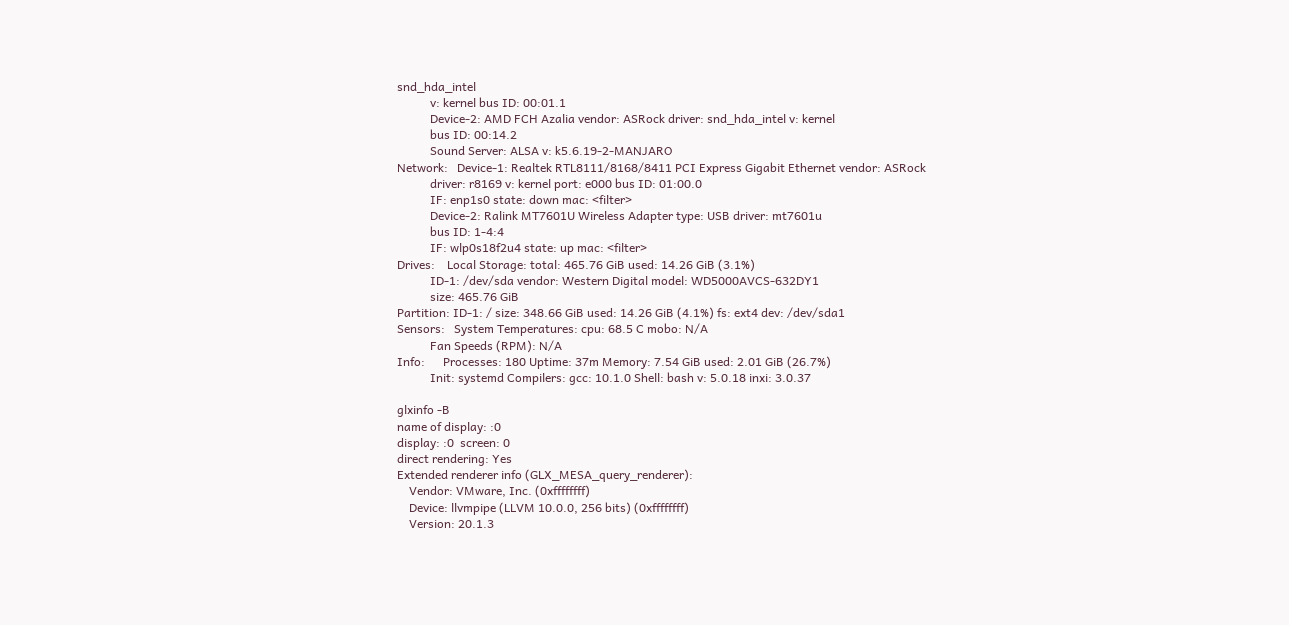snd_hda_intel
           v: kernel bus ID: 00:01.1
           Device-2: AMD FCH Azalia vendor: ASRock driver: snd_hda_intel v: kernel
           bus ID: 00:14.2
           Sound Server: ALSA v: k5.6.19-2-MANJARO
Network:   Device-1: Realtek RTL8111/8168/8411 PCI Express Gigabit Ethernet vendor: ASRock
           driver: r8169 v: kernel port: e000 bus ID: 01:00.0
           IF: enp1s0 state: down mac: <filter>
           Device-2: Ralink MT7601U Wireless Adapter type: USB driver: mt7601u
           bus ID: 1-4:4
           IF: wlp0s18f2u4 state: up mac: <filter>
Drives:    Local Storage: total: 465.76 GiB used: 14.26 GiB (3.1%)
           ID-1: /dev/sda vendor: Western Digital model: WD5000AVCS-632DY1
           size: 465.76 GiB
Partition: ID-1: / size: 348.66 GiB used: 14.26 GiB (4.1%) fs: ext4 dev: /dev/sda1
Sensors:   System Temperatures: cpu: 68.5 C mobo: N/A
           Fan Speeds (RPM): N/A
Info:      Processes: 180 Uptime: 37m Memory: 7.54 GiB used: 2.01 GiB (26.7%)
           Init: systemd Compilers: gcc: 10.1.0 Shell: bash v: 5.0.18 inxi: 3.0.37

glxinfo -B
name of display: :0
display: :0  screen: 0
direct rendering: Yes
Extended renderer info (GLX_MESA_query_renderer):
    Vendor: VMware, Inc. (0xffffffff)
    Device: llvmpipe (LLVM 10.0.0, 256 bits) (0xffffffff)
    Version: 20.1.3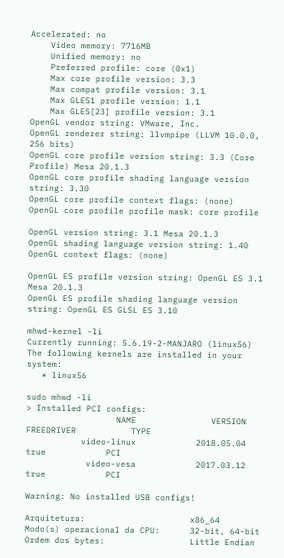Accelerated: no
    Video memory: 7716MB
    Unified memory: no
    Preferred profile: core (0x1)
    Max core profile version: 3.3
    Max compat profile version: 3.1
    Max GLES1 profile version: 1.1
    Max GLES[23] profile version: 3.1
OpenGL vendor string: VMware, Inc.
OpenGL renderer string: llvmpipe (LLVM 10.0.0, 256 bits)
OpenGL core profile version string: 3.3 (Core Profile) Mesa 20.1.3
OpenGL core profile shading language version string: 3.30
OpenGL core profile context flags: (none)
OpenGL core profile profile mask: core profile

OpenGL version string: 3.1 Mesa 20.1.3
OpenGL shading language version string: 1.40
OpenGL context flags: (none)

OpenGL ES profile version string: OpenGL ES 3.1 Mesa 20.1.3
OpenGL ES profile shading language version string: OpenGL ES GLSL ES 3.10

mhwd-kernel -li
Currently running: 5.6.19-2-MANJARO (linux56)
The following kernels are installed in your system:
   * linux56

sudo mhwd -li
> Installed PCI configs:
                  NAME               VERSION          FREEDRIVER           TYPE
           video-linux            2018.05.04                true            PCI
            video-vesa            2017.03.12                true            PCI

Warning: No installed USB configs!

Arquitetura:                     x86_64
Modo(s) operacional da CPU:      32-bit, 64-bit
Ordem dos bytes:                 Little Endian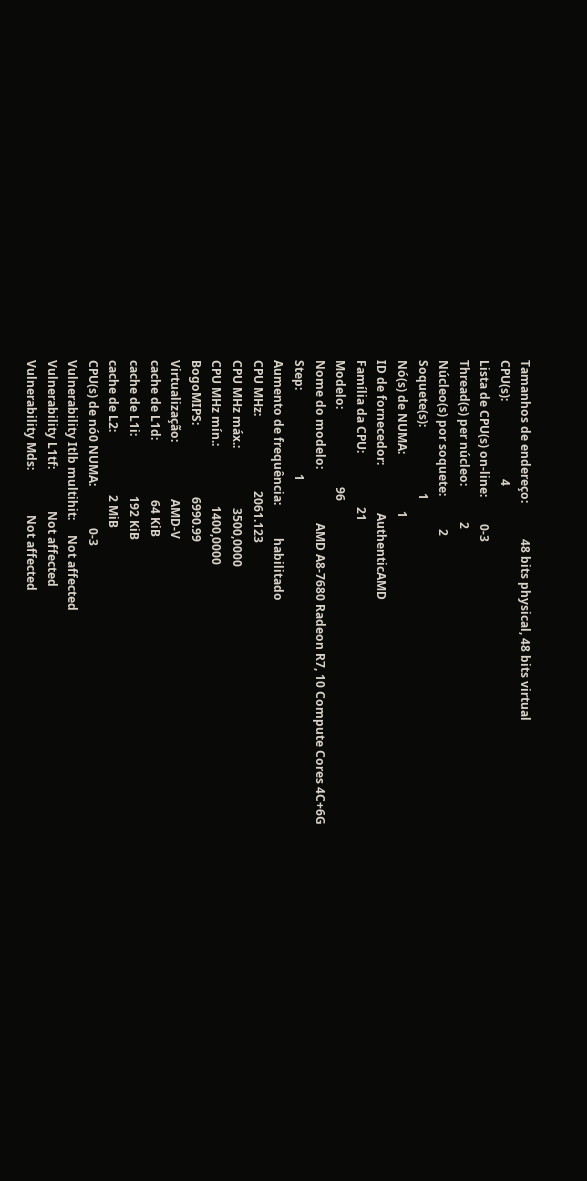Tamanhos de endereço:            48 bits physical, 48 bits virtual
CPU(s):                          4
Lista de CPU(s) on-line:         0-3
Thread(s) per núcleo:            2
Núcleo(s) por soquete:           2
Soquete(s):                      1
Nó(s) de NUMA:                   1
ID de fornecedor:                AuthenticAMD
Família da CPU:                  21
Modelo:                          96
Nome do modelo:                  AMD A8-7680 Radeon R7, 10 Compute Cores 4C+6G
Step:                            1
Aumento de frequência:           habilitado
CPU MHz:                         2061.123
CPU MHz máx.:                    3500,0000
CPU MHz mín.:                    1400,0000
BogoMIPS:                        6990.99
Virtualização:                   AMD-V
cache de L1d:                    64 KiB
cache de L1i:                    192 KiB
cache de L2:                     2 MiB
CPU(s) de nó0 NUMA:              0-3
Vulnerability Itlb multihit:     Not affected
Vulnerability L1tf:              Not affected
Vulnerability Mds:               Not affected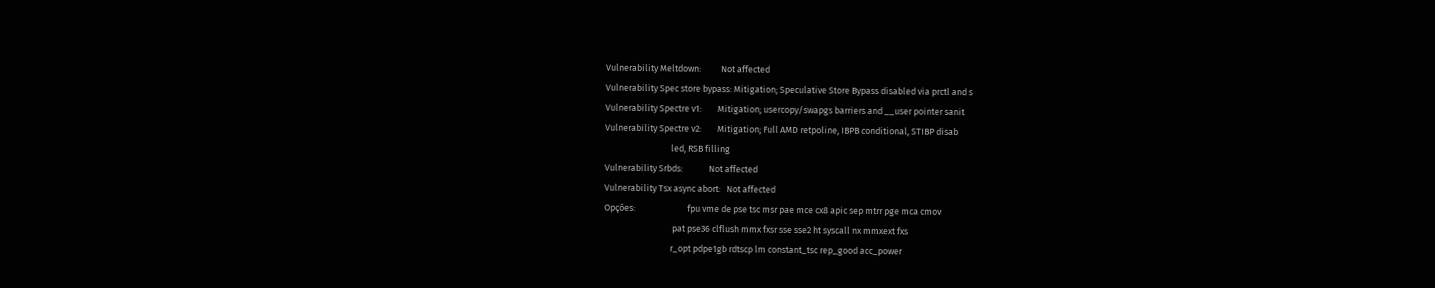Vulnerability Meltdown:          Not affected
Vulnerability Spec store bypass: Mitigation; Speculative Store Bypass disabled via prctl and s
Vulnerability Spectre v1:        Mitigation; usercopy/swapgs barriers and __user pointer sanit
Vulnerability Spectre v2:        Mitigation; Full AMD retpoline, IBPB conditional, STIBP disab
                                 led, RSB filling
Vulnerability Srbds:             Not affected
Vulnerability Tsx async abort:   Not affected
Opções:                          fpu vme de pse tsc msr pae mce cx8 apic sep mtrr pge mca cmov
                                  pat pse36 clflush mmx fxsr sse sse2 ht syscall nx mmxext fxs
                                 r_opt pdpe1gb rdtscp lm constant_tsc rep_good acc_power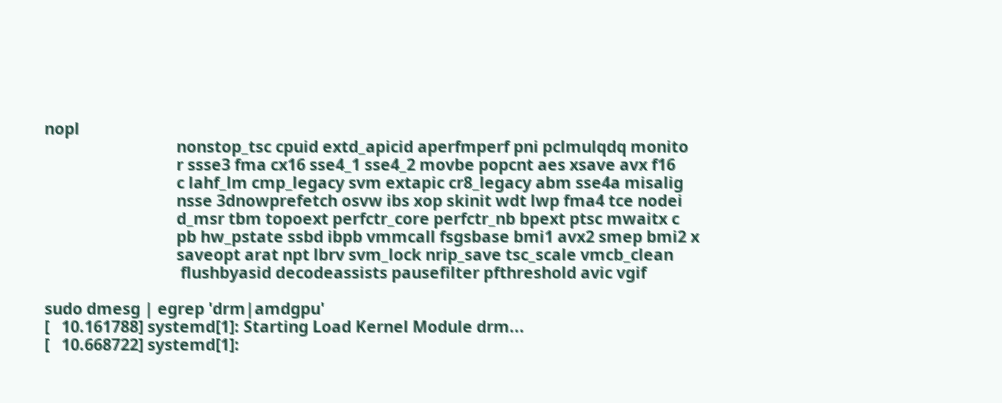nopl
                                 nonstop_tsc cpuid extd_apicid aperfmperf pni pclmulqdq monito
                                 r ssse3 fma cx16 sse4_1 sse4_2 movbe popcnt aes xsave avx f16
                                 c lahf_lm cmp_legacy svm extapic cr8_legacy abm sse4a misalig
                                 nsse 3dnowprefetch osvw ibs xop skinit wdt lwp fma4 tce nodei
                                 d_msr tbm topoext perfctr_core perfctr_nb bpext ptsc mwaitx c
                                 pb hw_pstate ssbd ibpb vmmcall fsgsbase bmi1 avx2 smep bmi2 x
                                 saveopt arat npt lbrv svm_lock nrip_save tsc_scale vmcb_clean
                                  flushbyasid decodeassists pausefilter pfthreshold avic vgif

sudo dmesg | egrep 'drm|amdgpu'
[   10.161788] systemd[1]: Starting Load Kernel Module drm...
[   10.668722] systemd[1]: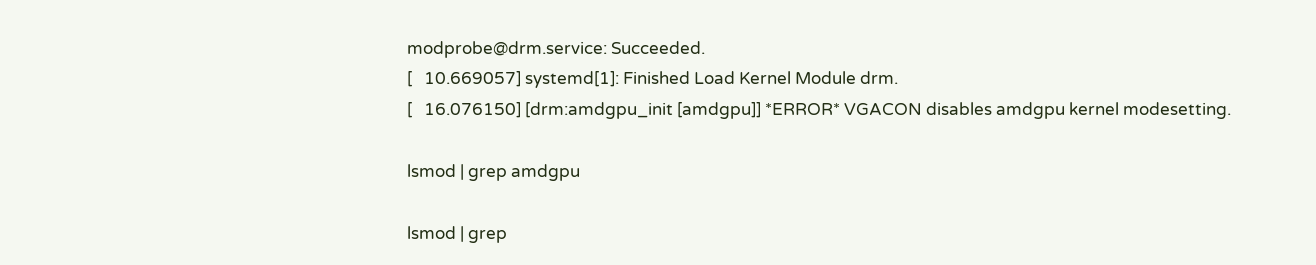modprobe@drm.service: Succeeded.
[   10.669057] systemd[1]: Finished Load Kernel Module drm.
[   16.076150] [drm:amdgpu_init [amdgpu]] *ERROR* VGACON disables amdgpu kernel modesetting.

lsmod | grep amdgpu

lsmod | grep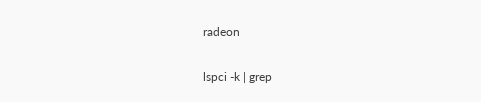radeon

lspci -k | grep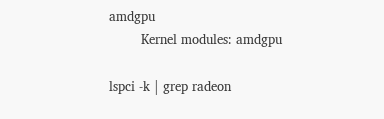amdgpu
        Kernel modules: amdgpu

lspci -k | grep radeon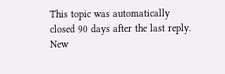This topic was automatically closed 90 days after the last reply. New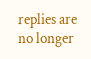replies are no longer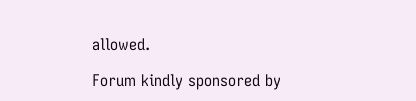allowed.

Forum kindly sponsored by